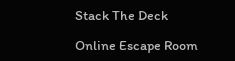Stack The Deck

Online Escape Room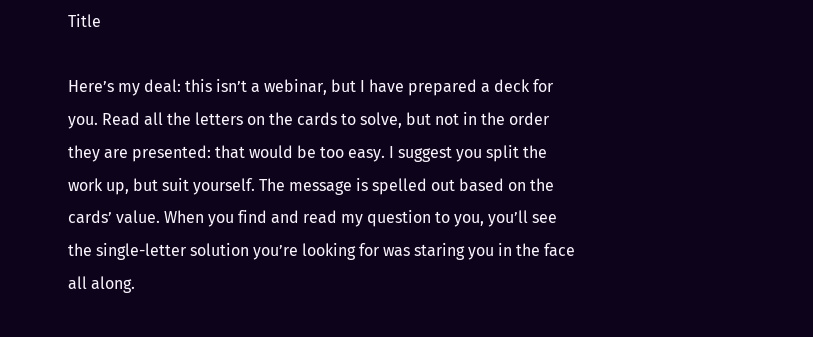Title

Here’s my deal: this isn’t a webinar, but I have prepared a deck for you. Read all the letters on the cards to solve, but not in the order they are presented: that would be too easy. I suggest you split the work up, but suit yourself. The message is spelled out based on the cards’ value. When you find and read my question to you, you’ll see the single-letter solution you’re looking for was staring you in the face all along.